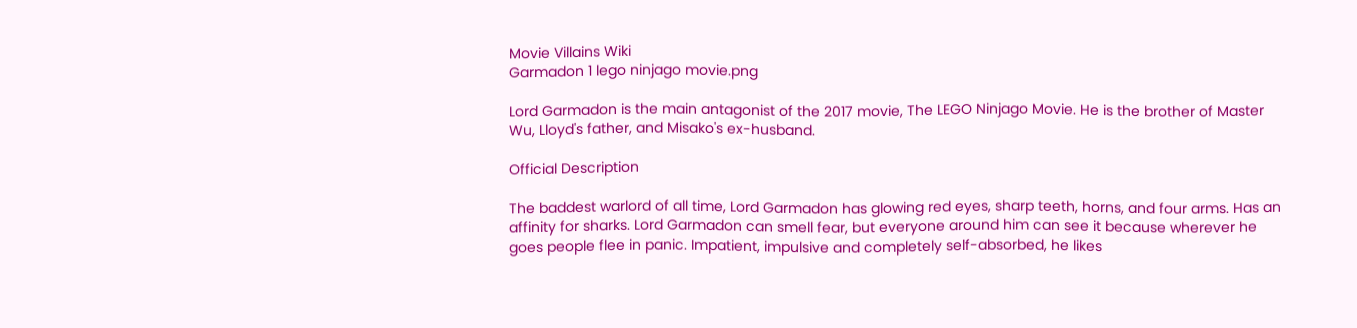Movie Villains Wiki
Garmadon 1 lego ninjago movie.png

Lord Garmadon is the main antagonist of the 2017 movie, The LEGO Ninjago Movie. He is the brother of Master Wu, Lloyd's father, and Misako's ex-husband.

Official Description

The baddest warlord of all time, Lord Garmadon has glowing red eyes, sharp teeth, horns, and four arms. Has an affinity for sharks. Lord Garmadon can smell fear, but everyone around him can see it because wherever he goes people flee in panic. Impatient, impulsive and completely self-absorbed, he likes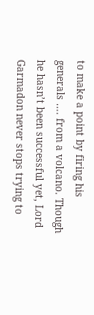to make a point by firing his generals …. from a volcano. Though he hasn’t been successful yet, Lord Garmadon never stops trying to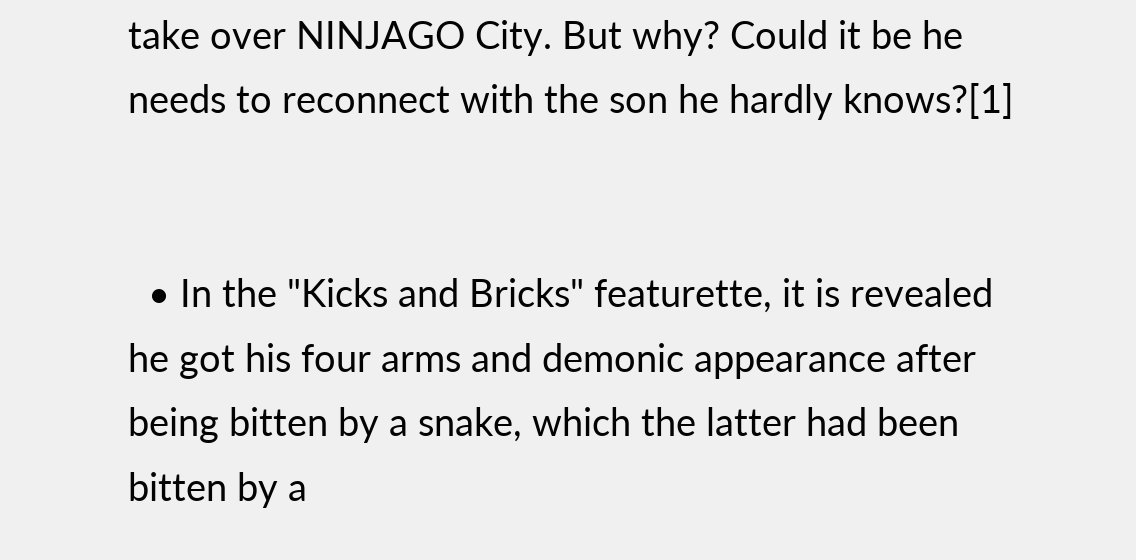take over NINJAGO City. But why? Could it be he needs to reconnect with the son he hardly knows?[1]


  • In the "Kicks and Bricks" featurette, it is revealed he got his four arms and demonic appearance after being bitten by a snake, which the latter had been bitten by a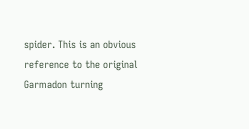spider. This is an obvious reference to the original Garmadon turning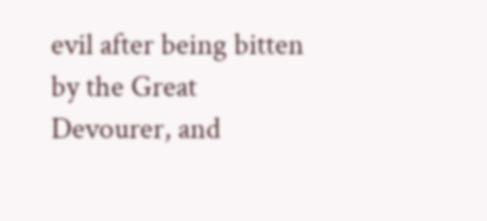evil after being bitten by the Great Devourer, and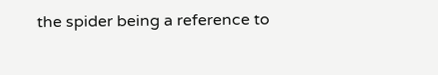the spider being a reference to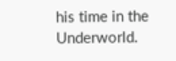his time in the Underworld.